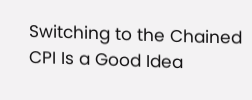Switching to the Chained CPI Is a Good Idea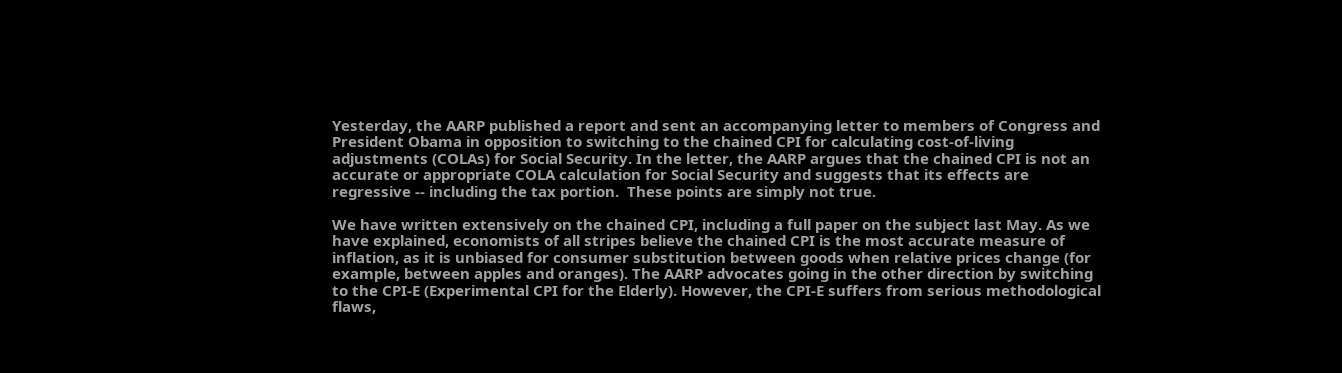Yesterday, the AARP published a report and sent an accompanying letter to members of Congress and President Obama in opposition to switching to the chained CPI for calculating cost-of-living adjustments (COLAs) for Social Security. In the letter, the AARP argues that the chained CPI is not an accurate or appropriate COLA calculation for Social Security and suggests that its effects are regressive -- including the tax portion.  These points are simply not true.

We have written extensively on the chained CPI, including a full paper on the subject last May. As we have explained, economists of all stripes believe the chained CPI is the most accurate measure of inflation, as it is unbiased for consumer substitution between goods when relative prices change (for example, between apples and oranges). The AARP advocates going in the other direction by switching to the CPI-E (Experimental CPI for the Elderly). However, the CPI-E suffers from serious methodological flaws,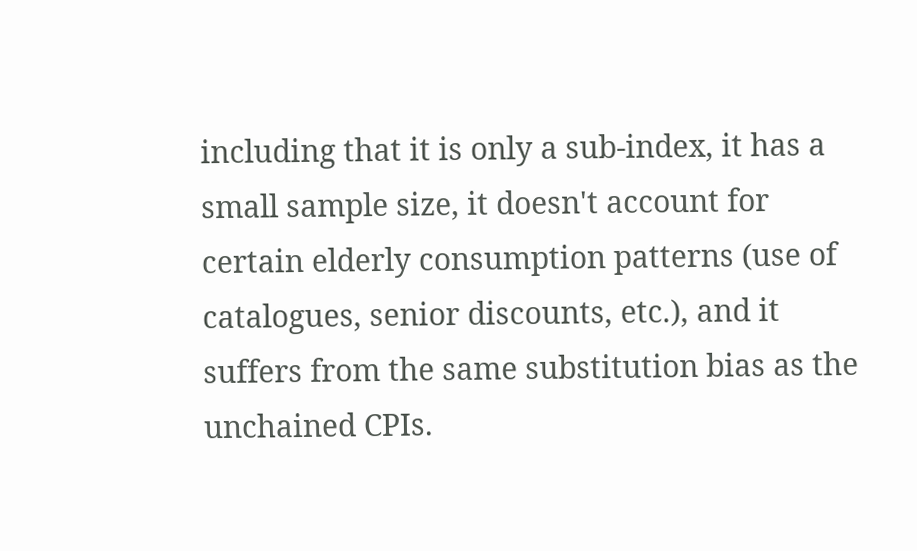including that it is only a sub-index, it has a small sample size, it doesn't account for certain elderly consumption patterns (use of catalogues, senior discounts, etc.), and it suffers from the same substitution bias as the unchained CPIs.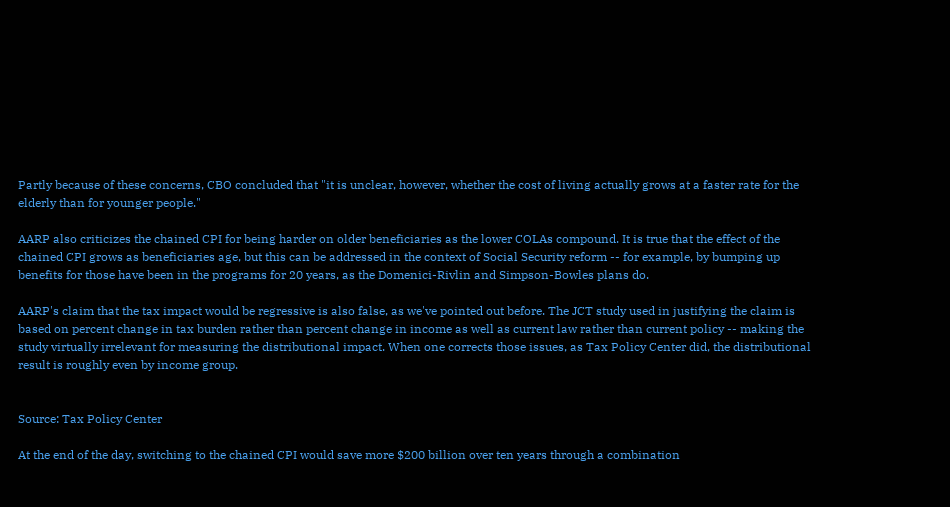Partly because of these concerns, CBO concluded that "it is unclear, however, whether the cost of living actually grows at a faster rate for the elderly than for younger people."

AARP also criticizes the chained CPI for being harder on older beneficiaries as the lower COLAs compound. It is true that the effect of the chained CPI grows as beneficiaries age, but this can be addressed in the context of Social Security reform -- for example, by bumping up benefits for those have been in the programs for 20 years, as the Domenici-Rivlin and Simpson-Bowles plans do.

AARP's claim that the tax impact would be regressive is also false, as we've pointed out before. The JCT study used in justifying the claim is based on percent change in tax burden rather than percent change in income as well as current law rather than current policy -- making the study virtually irrelevant for measuring the distributional impact. When one corrects those issues, as Tax Policy Center did, the distributional result is roughly even by income group.


Source: Tax Policy Center

At the end of the day, switching to the chained CPI would save more $200 billion over ten years through a combination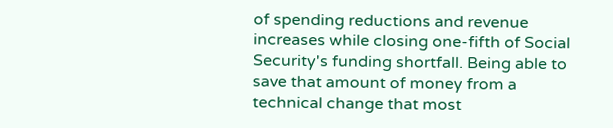of spending reductions and revenue increases while closing one-fifth of Social Security's funding shortfall. Being able to save that amount of money from a technical change that most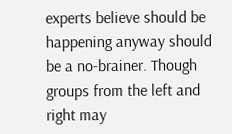experts believe should be happening anyway should be a no-brainer. Though groups from the left and right may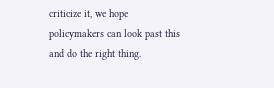criticize it, we hope policymakers can look past this and do the right thing.